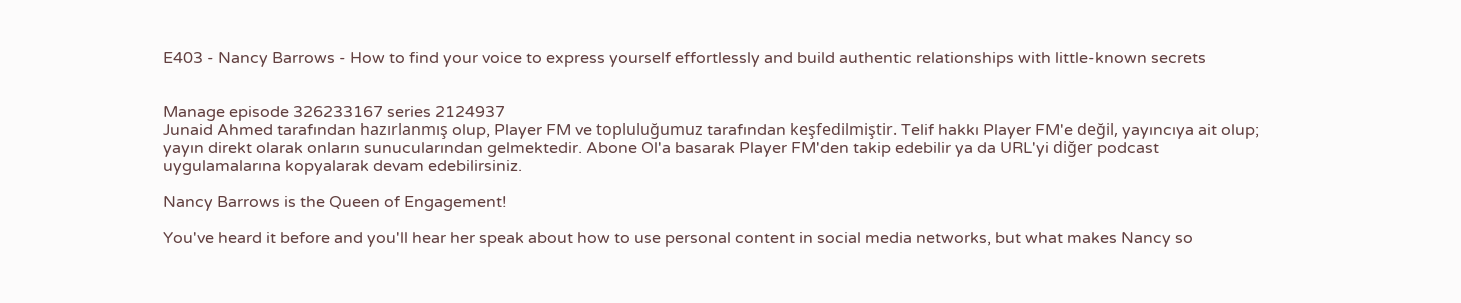E403 - Nancy Barrows - How to find your voice to express yourself effortlessly and build authentic relationships with little-known secrets


Manage episode 326233167 series 2124937
Junaid Ahmed tarafından hazırlanmış olup, Player FM ve topluluğumuz tarafından keşfedilmiştir. Telif hakkı Player FM'e değil, yayıncıya ait olup; yayın direkt olarak onların sunucularından gelmektedir. Abone Ol'a basarak Player FM'den takip edebilir ya da URL'yi diğer podcast uygulamalarına kopyalarak devam edebilirsiniz.

Nancy Barrows is the Queen of Engagement!

You've heard it before and you'll hear her speak about how to use personal content in social media networks, but what makes Nancy so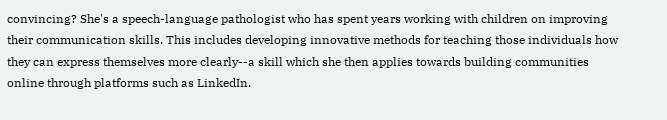convincing? She's a speech-language pathologist who has spent years working with children on improving their communication skills. This includes developing innovative methods for teaching those individuals how they can express themselves more clearly--a skill which she then applies towards building communities online through platforms such as LinkedIn.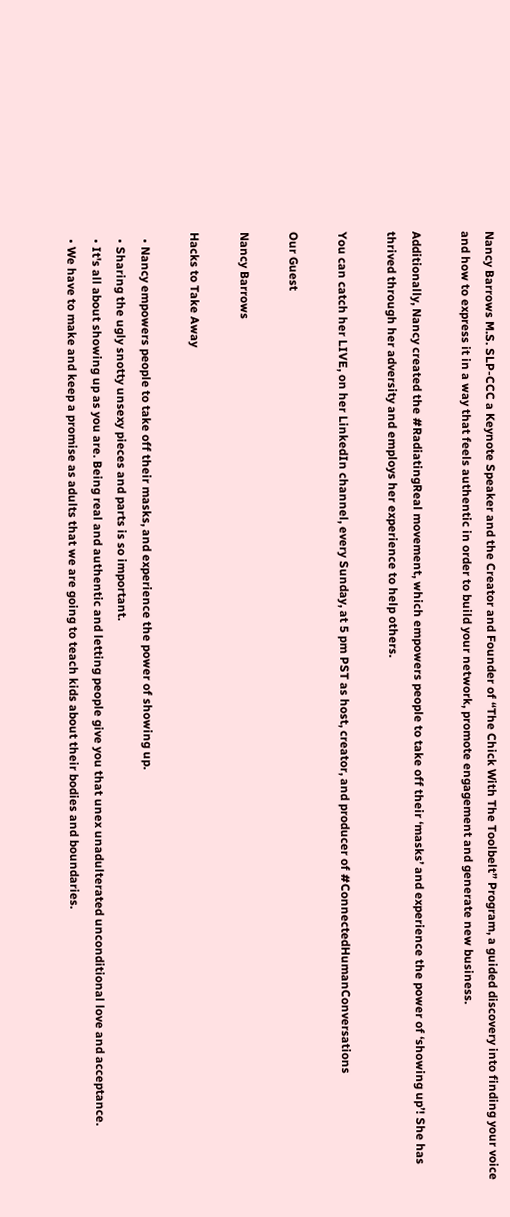Nancy Barrows M.S. SLP-CCC a Keynote Speaker and the Creator and Founder of “The Chick With The Toolbelt” Program, a guided discovery into finding your voice and how to express it in a way that feels authentic in order to build your network, promote engagement and generate new business.

Additionally, Nancy created the #RadiatingReal movement, which empowers people to take off their ‘masks’ and experience the power of ‘showing up’! She has thrived through her adversity and employs her experience to help others.

You can catch her LIVE, on her LinkedIn channel, every Sunday, at 5 pm PST as host, creator, and producer of #ConnectedHumanConversations

Our Guest

Nancy Barrows

Hacks to Take Away

  • Nancy empowers people to take off their masks, and experience the power of showing up.
  • Sharing the ugly snotty unsexy pieces and parts is so important.
  • It's all about showing up as you are. Being real and authentic and letting people give you that unex unadulterated unconditional love and acceptance.
  • We have to make and keep a promise as adults that we are going to teach kids about their bodies and boundaries.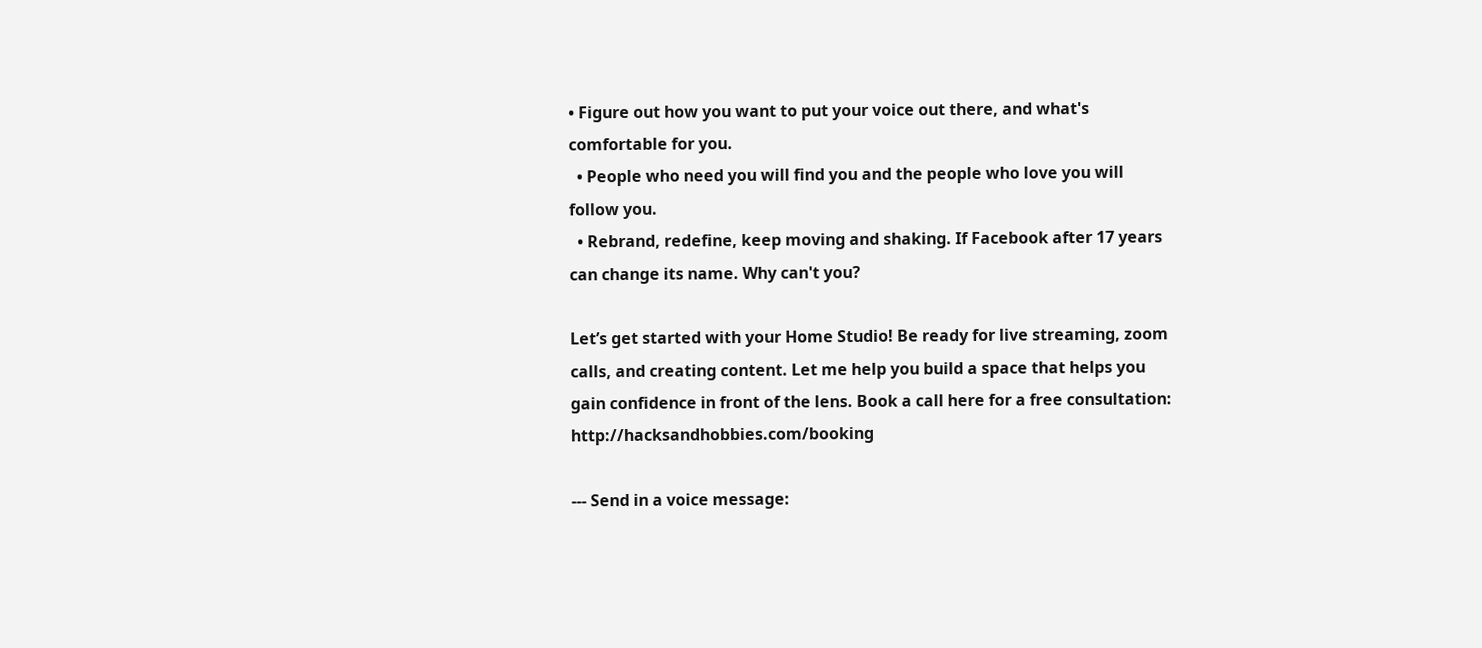• Figure out how you want to put your voice out there, and what's comfortable for you.
  • People who need you will find you and the people who love you will follow you.
  • Rebrand, redefine, keep moving and shaking. If Facebook after 17 years can change its name. Why can't you?

Let’s get started with your Home Studio! Be ready for live streaming, zoom calls, and creating content. Let me help you build a space that helps you gain confidence in front of the lens. Book a call here for a free consultation: http://hacksandhobbies.com/booking

--- Send in a voice message: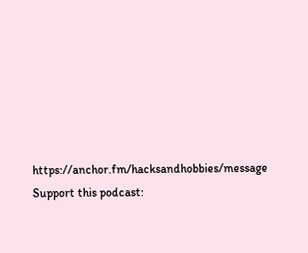https://anchor.fm/hacksandhobbies/message Support this podcast: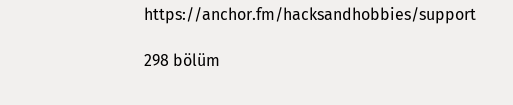https://anchor.fm/hacksandhobbies/support

298 bölüm